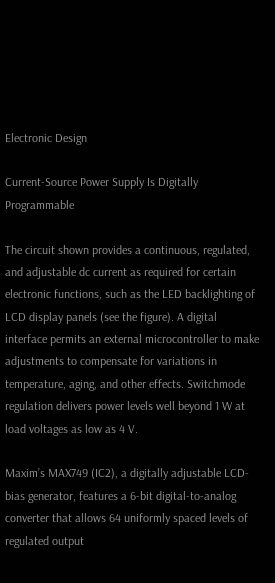Electronic Design

Current-Source Power Supply Is Digitally Programmable

The circuit shown provides a continuous, regulated, and adjustable dc current as required for certain electronic functions, such as the LED backlighting of LCD display panels (see the figure). A digital interface permits an external microcontroller to make adjustments to compensate for variations in temperature, aging, and other effects. Switchmode regulation delivers power levels well beyond 1 W at load voltages as low as 4 V.

Maxim’s MAX749 (IC2), a digitally adjustable LCD-bias generator, features a 6-bit digital-to-analog converter that allows 64 uniformly spaced levels of regulated output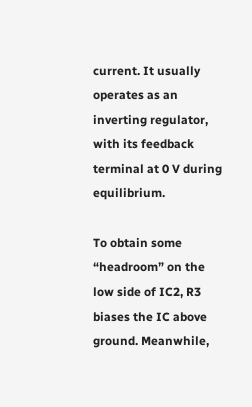current. It usually operates as an inverting regulator, with its feedback terminal at 0 V during equilibrium.

To obtain some “headroom” on the low side of IC2, R3 biases the IC above ground. Meanwhile,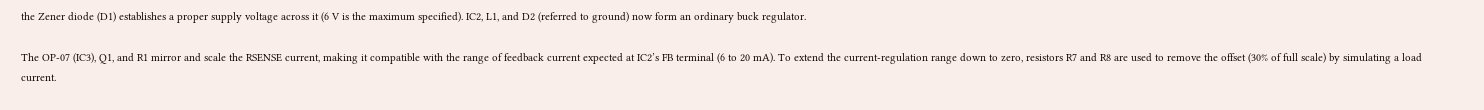the Zener diode (D1) establishes a proper supply voltage across it (6 V is the maximum specified). IC2, L1, and D2 (referred to ground) now form an ordinary buck regulator.

The OP-07 (IC3), Q1, and R1 mirror and scale the RSENSE current, making it compatible with the range of feedback current expected at IC2’s FB terminal (6 to 20 mA). To extend the current-regulation range down to zero, resistors R7 and R8 are used to remove the offset (30% of full scale) by simulating a load current.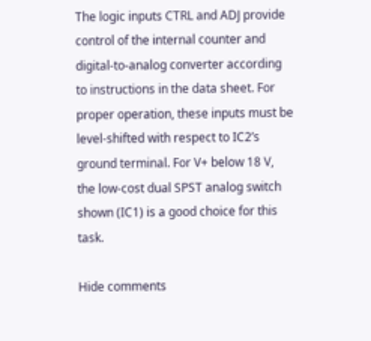The logic inputs CTRL and ADJ provide control of the internal counter and digital-to-analog converter according to instructions in the data sheet. For proper operation, these inputs must be level-shifted with respect to IC2’s ground terminal. For V+ below 18 V, the low-cost dual SPST analog switch shown (IC1) is a good choice for this task.

Hide comments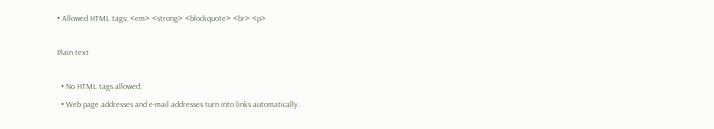• Allowed HTML tags: <em> <strong> <blockquote> <br> <p>

Plain text

  • No HTML tags allowed.
  • Web page addresses and e-mail addresses turn into links automatically.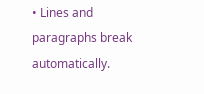• Lines and paragraphs break automatically.